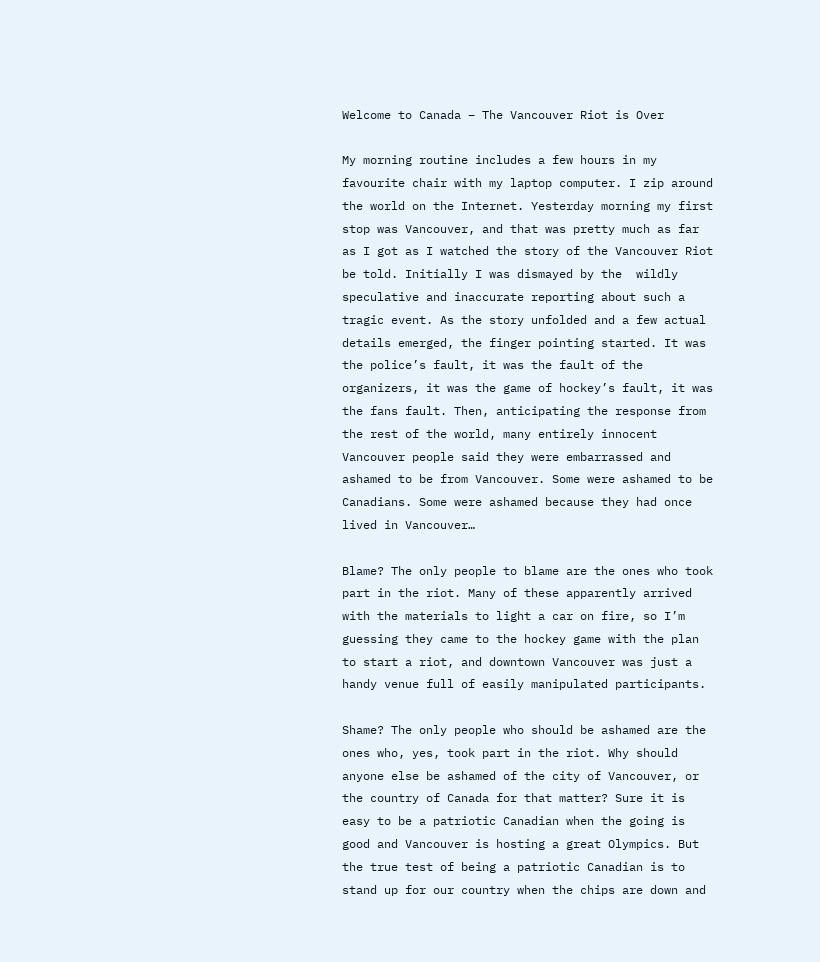Welcome to Canada – The Vancouver Riot is Over

My morning routine includes a few hours in my favourite chair with my laptop computer. I zip around the world on the Internet. Yesterday morning my first stop was Vancouver, and that was pretty much as far as I got as I watched the story of the Vancouver Riot be told. Initially I was dismayed by the  wildly speculative and inaccurate reporting about such a tragic event. As the story unfolded and a few actual details emerged, the finger pointing started. It was the police’s fault, it was the fault of the organizers, it was the game of hockey’s fault, it was the fans fault. Then, anticipating the response from the rest of the world, many entirely innocent Vancouver people said they were embarrassed and ashamed to be from Vancouver. Some were ashamed to be Canadians. Some were ashamed because they had once lived in Vancouver…

Blame? The only people to blame are the ones who took part in the riot. Many of these apparently arrived with the materials to light a car on fire, so I’m guessing they came to the hockey game with the plan to start a riot, and downtown Vancouver was just a handy venue full of easily manipulated participants.

Shame? The only people who should be ashamed are the ones who, yes, took part in the riot. Why should anyone else be ashamed of the city of Vancouver, or the country of Canada for that matter? Sure it is easy to be a patriotic Canadian when the going is good and Vancouver is hosting a great Olympics. But the true test of being a patriotic Canadian is to stand up for our country when the chips are down and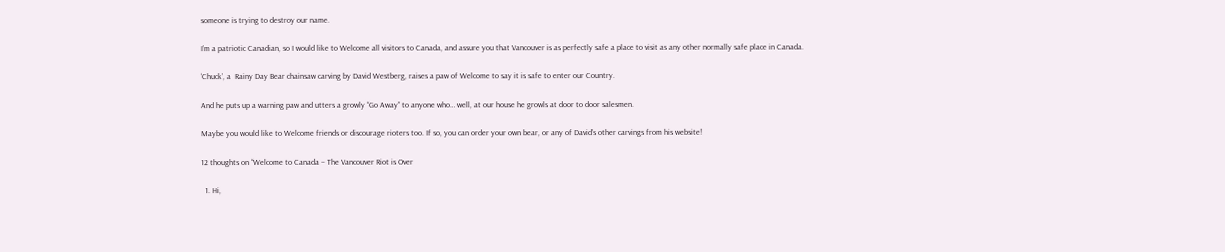someone is trying to destroy our name.

I’m a patriotic Canadian, so I would like to Welcome all visitors to Canada, and assure you that Vancouver is as perfectly safe a place to visit as any other normally safe place in Canada.

‘Chuck’, a  Rainy Day Bear chainsaw carving by David Westberg, raises a paw of Welcome to say it is safe to enter our Country.

And he puts up a warning paw and utters a growly “Go Away” to anyone who… well, at our house he growls at door to door salesmen.

Maybe you would like to Welcome friends or discourage rioters too. If so, you can order your own bear, or any of David’s other carvings from his website!

12 thoughts on “Welcome to Canada – The Vancouver Riot is Over

  1. Hi,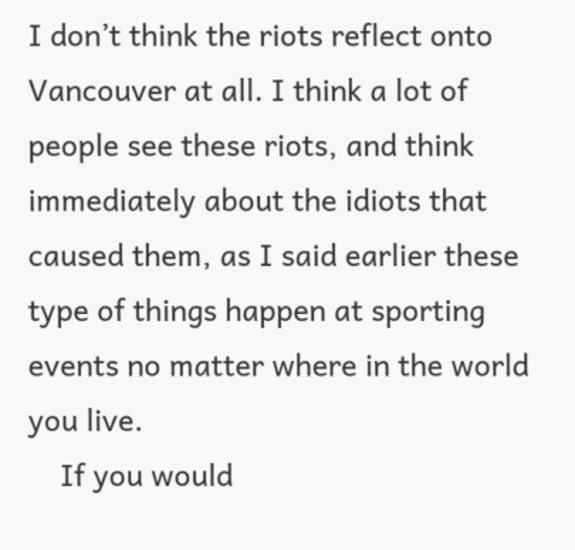I don’t think the riots reflect onto Vancouver at all. I think a lot of people see these riots, and think immediately about the idiots that caused them, as I said earlier these type of things happen at sporting events no matter where in the world you live.
    If you would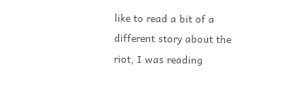like to read a bit of a different story about the riot, I was reading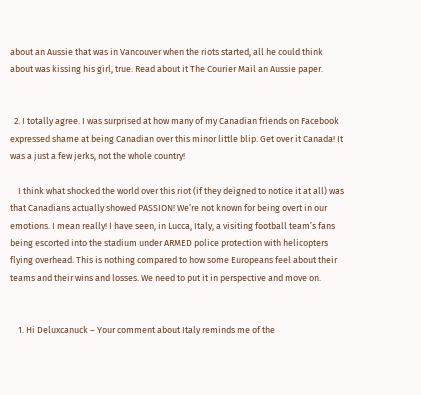about an Aussie that was in Vancouver when the riots started, all he could think about was kissing his girl, true. Read about it The Courier Mail an Aussie paper.


  2. I totally agree. I was surprised at how many of my Canadian friends on Facebook expressed shame at being Canadian over this minor little blip. Get over it Canada! It was a just a few jerks, not the whole country!

    I think what shocked the world over this riot (if they deigned to notice it at all) was that Canadians actually showed PASSION! We’re not known for being overt in our emotions. I mean really! I have seen, in Lucca, Italy, a visiting football team’s fans being escorted into the stadium under ARMED police protection with helicopters flying overhead. This is nothing compared to how some Europeans feel about their teams and their wins and losses. We need to put it in perspective and move on.


    1. Hi Deluxcanuck – Your comment about Italy reminds me of the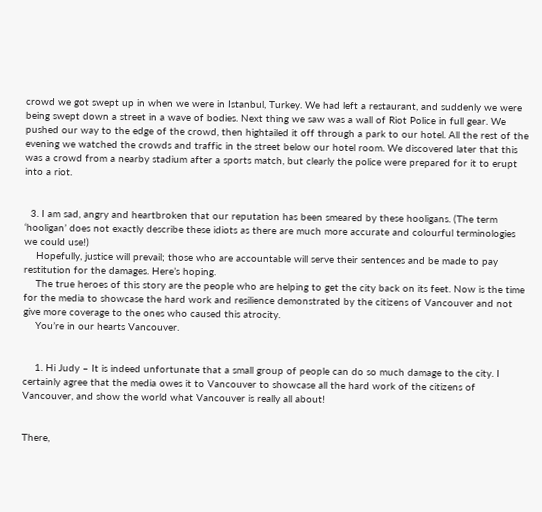crowd we got swept up in when we were in Istanbul, Turkey. We had left a restaurant, and suddenly we were being swept down a street in a wave of bodies. Next thing we saw was a wall of Riot Police in full gear. We pushed our way to the edge of the crowd, then hightailed it off through a park to our hotel. All the rest of the evening we watched the crowds and traffic in the street below our hotel room. We discovered later that this was a crowd from a nearby stadium after a sports match, but clearly the police were prepared for it to erupt into a riot.


  3. I am sad, angry and heartbroken that our reputation has been smeared by these hooligans. (The term ‘hooligan’ does not exactly describe these idiots as there are much more accurate and colourful terminologies we could use!)
    Hopefully, justice will prevail; those who are accountable will serve their sentences and be made to pay restitution for the damages. Here’s hoping.
    The true heroes of this story are the people who are helping to get the city back on its feet. Now is the time for the media to showcase the hard work and resilience demonstrated by the citizens of Vancouver and not give more coverage to the ones who caused this atrocity.
    You’re in our hearts Vancouver.


    1. Hi Judy – It is indeed unfortunate that a small group of people can do so much damage to the city. I certainly agree that the media owes it to Vancouver to showcase all the hard work of the citizens of Vancouver, and show the world what Vancouver is really all about!


There,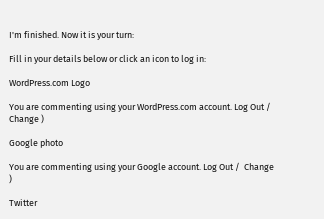I'm finished. Now it is your turn:

Fill in your details below or click an icon to log in:

WordPress.com Logo

You are commenting using your WordPress.com account. Log Out /  Change )

Google photo

You are commenting using your Google account. Log Out /  Change )

Twitter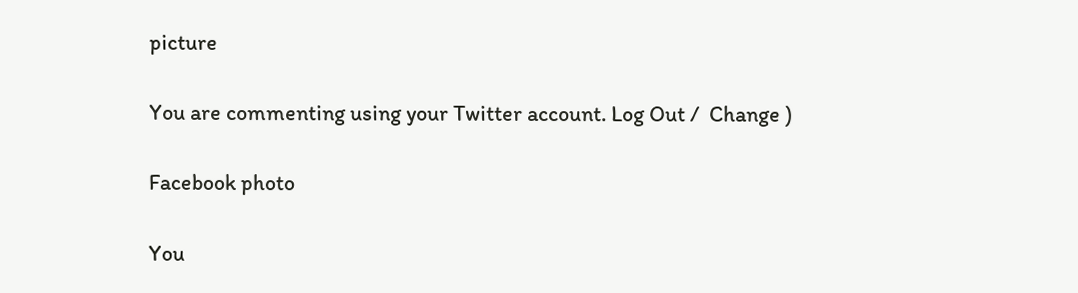picture

You are commenting using your Twitter account. Log Out /  Change )

Facebook photo

You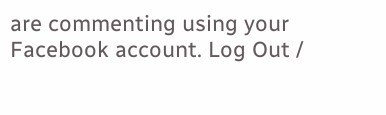are commenting using your Facebook account. Log Out /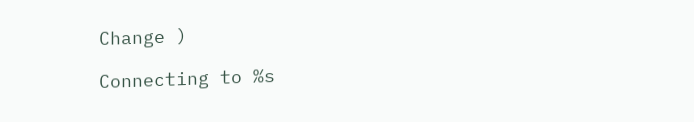Change )

Connecting to %s